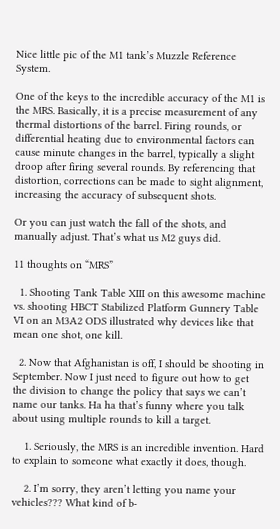Nice little pic of the M1 tank’s Muzzle Reference System.

One of the keys to the incredible accuracy of the M1 is the MRS. Basically, it is a precise measurement of any thermal distortions of the barrel. Firing rounds, or differential heating due to environmental factors can cause minute changes in the barrel, typically a slight droop after firing several rounds. By referencing that distortion, corrections can be made to sight alignment, increasing the accuracy of subsequent shots.

Or you can just watch the fall of the shots, and manually adjust. That’s what us M2 guys did.

11 thoughts on “MRS”

  1. Shooting Tank Table XIII on this awesome machine vs. shooting HBCT Stabilized Platform Gunnery Table VI on an M3A2 ODS illustrated why devices like that mean one shot, one kill.

  2. Now that Afghanistan is off, I should be shooting in September. Now I just need to figure out how to get the division to change the policy that says we can’t name our tanks. Ha ha that’s funny where you talk about using multiple rounds to kill a target.

    1. Seriously, the MRS is an incredible invention. Hard to explain to someone what exactly it does, though.

    2. I’m sorry, they aren’t letting you name your vehicles??? What kind of b-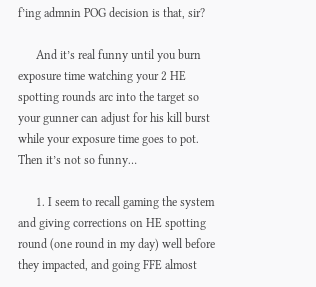f’ing admnin POG decision is that, sir?

      And it’s real funny until you burn exposure time watching your 2 HE spotting rounds arc into the target so your gunner can adjust for his kill burst while your exposure time goes to pot. Then it’s not so funny…

      1. I seem to recall gaming the system and giving corrections on HE spotting round (one round in my day) well before they impacted, and going FFE almost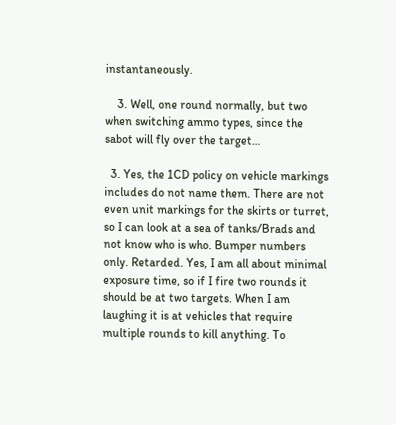instantaneously.

    3. Well, one round normally, but two when switching ammo types, since the sabot will fly over the target…

  3. Yes, the 1CD policy on vehicle markings includes do not name them. There are not even unit markings for the skirts or turret, so I can look at a sea of tanks/Brads and not know who is who. Bumper numbers only. Retarded. Yes, I am all about minimal exposure time, so if I fire two rounds it should be at two targets. When I am laughing it is at vehicles that require multiple rounds to kill anything. To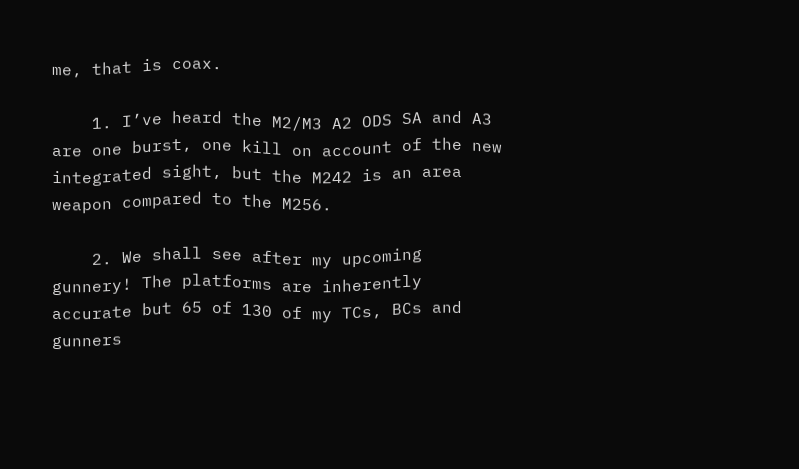me, that is coax.

    1. I’ve heard the M2/M3 A2 ODS SA and A3 are one burst, one kill on account of the new integrated sight, but the M242 is an area weapon compared to the M256.

    2. We shall see after my upcoming gunnery! The platforms are inherently accurate but 65 of 130 of my TCs, BCs and gunners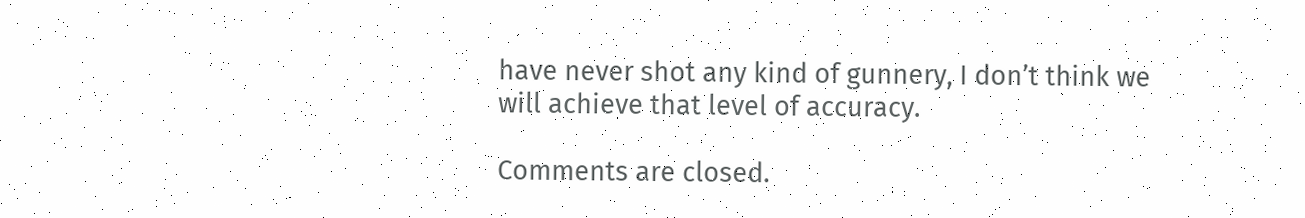have never shot any kind of gunnery, I don’t think we will achieve that level of accuracy.

Comments are closed.